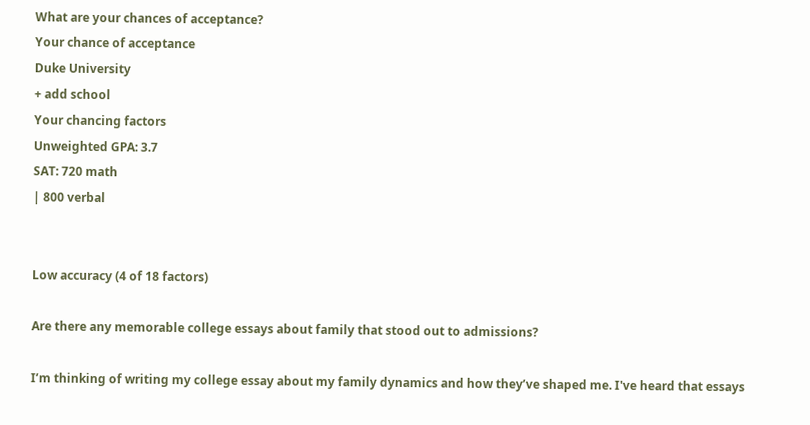What are your chances of acceptance?
Your chance of acceptance
Duke University
+ add school
Your chancing factors
Unweighted GPA: 3.7
SAT: 720 math
| 800 verbal


Low accuracy (4 of 18 factors)

Are there any memorable college essays about family that stood out to admissions?

I’m thinking of writing my college essay about my family dynamics and how they’ve shaped me. I've heard that essays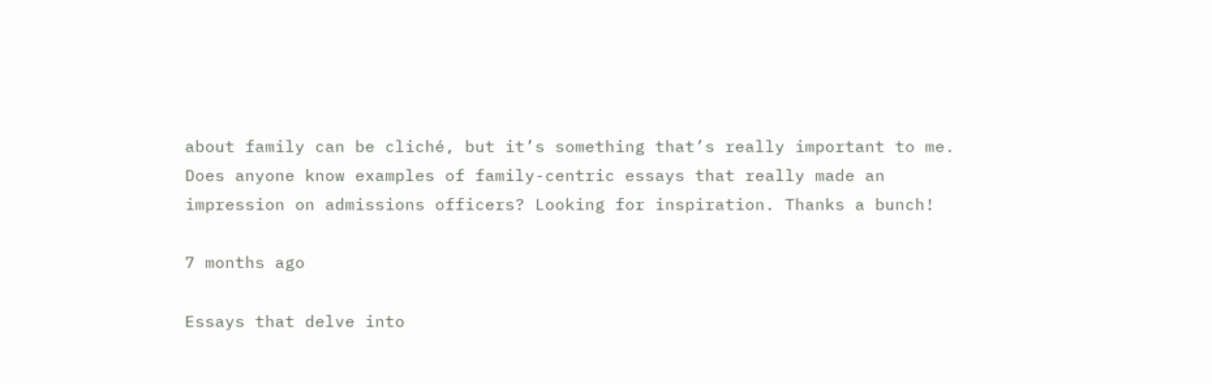about family can be cliché, but it’s something that’s really important to me. Does anyone know examples of family-centric essays that really made an impression on admissions officers? Looking for inspiration. Thanks a bunch!

7 months ago

Essays that delve into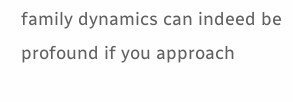family dynamics can indeed be profound if you approach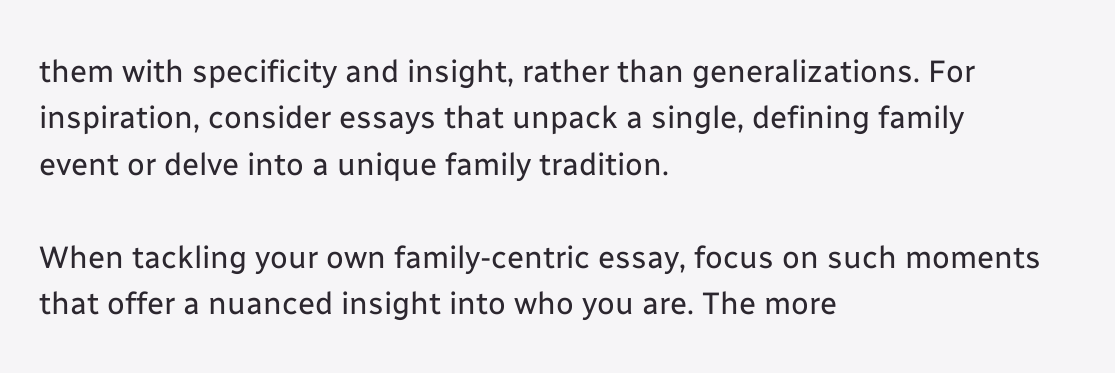them with specificity and insight, rather than generalizations. For inspiration, consider essays that unpack a single, defining family event or delve into a unique family tradition.

When tackling your own family-centric essay, focus on such moments that offer a nuanced insight into who you are. The more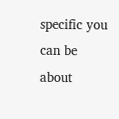specific you can be about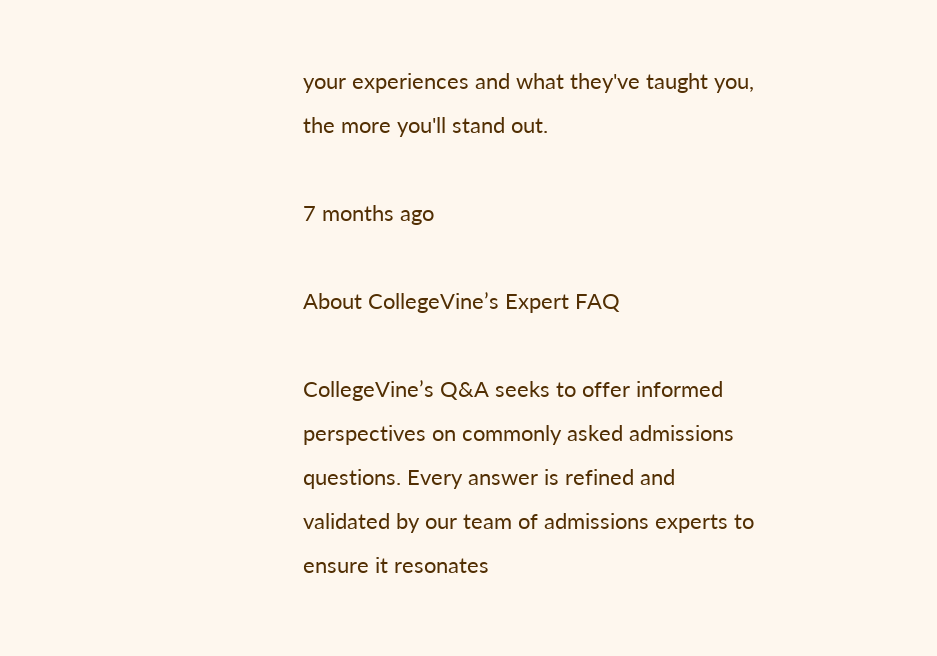your experiences and what they've taught you, the more you'll stand out.

7 months ago

About CollegeVine’s Expert FAQ

CollegeVine’s Q&A seeks to offer informed perspectives on commonly asked admissions questions. Every answer is refined and validated by our team of admissions experts to ensure it resonates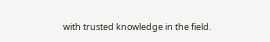with trusted knowledge in the field.